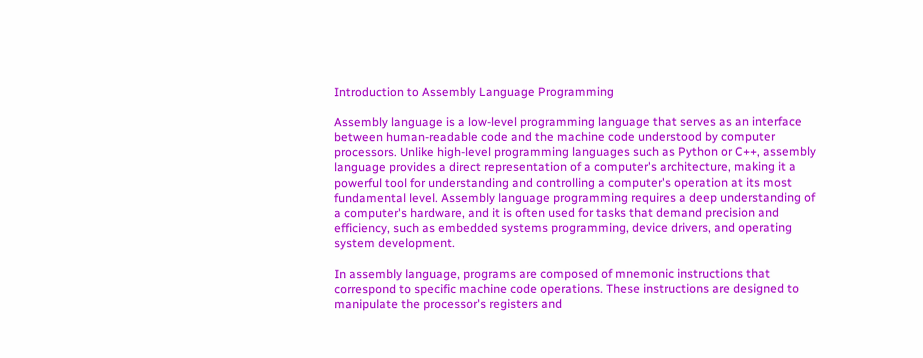Introduction to Assembly Language Programming

Assembly language is a low-level programming language that serves as an interface between human-readable code and the machine code understood by computer processors. Unlike high-level programming languages such as Python or C++, assembly language provides a direct representation of a computer's architecture, making it a powerful tool for understanding and controlling a computer's operation at its most fundamental level. Assembly language programming requires a deep understanding of a computer's hardware, and it is often used for tasks that demand precision and efficiency, such as embedded systems programming, device drivers, and operating system development.

In assembly language, programs are composed of mnemonic instructions that correspond to specific machine code operations. These instructions are designed to manipulate the processor's registers and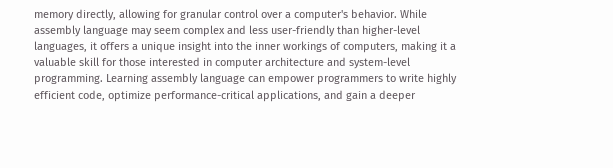memory directly, allowing for granular control over a computer's behavior. While assembly language may seem complex and less user-friendly than higher-level languages, it offers a unique insight into the inner workings of computers, making it a valuable skill for those interested in computer architecture and system-level programming. Learning assembly language can empower programmers to write highly efficient code, optimize performance-critical applications, and gain a deeper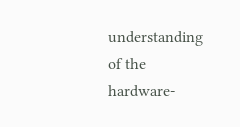understanding of the hardware-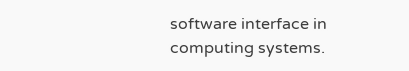software interface in computing systems.